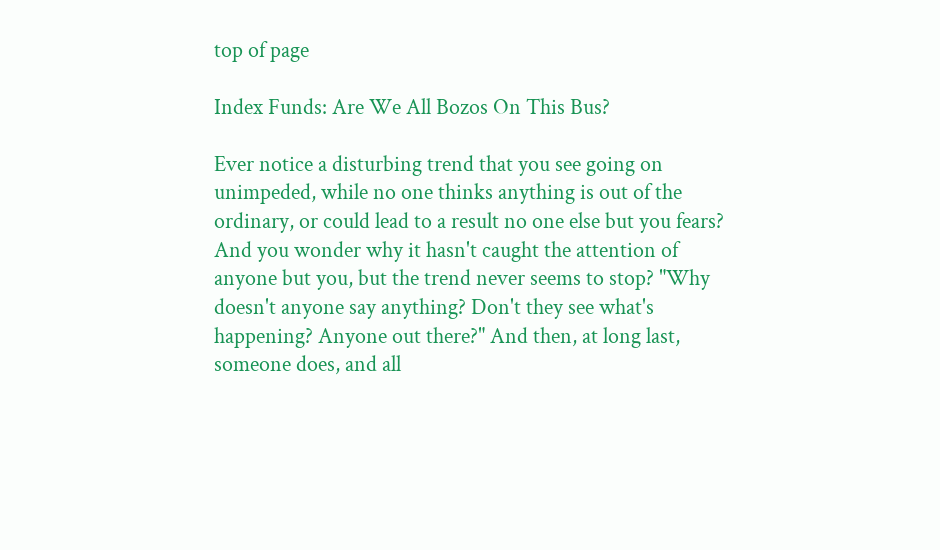top of page

Index Funds: Are We All Bozos On This Bus?

Ever notice a disturbing trend that you see going on unimpeded, while no one thinks anything is out of the ordinary, or could lead to a result no one else but you fears? And you wonder why it hasn't caught the attention of anyone but you, but the trend never seems to stop? "Why doesn't anyone say anything? Don't they see what's happening? Anyone out there?" And then, at long last, someone does, and all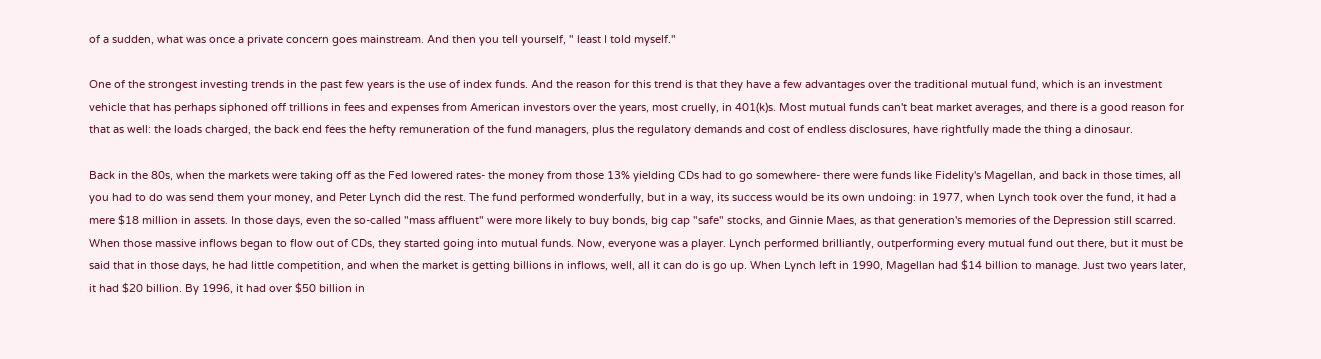of a sudden, what was once a private concern goes mainstream. And then you tell yourself, " least I told myself."

One of the strongest investing trends in the past few years is the use of index funds. And the reason for this trend is that they have a few advantages over the traditional mutual fund, which is an investment vehicle that has perhaps siphoned off trillions in fees and expenses from American investors over the years, most cruelly, in 401(k)s. Most mutual funds can't beat market averages, and there is a good reason for that as well: the loads charged, the back end fees the hefty remuneration of the fund managers, plus the regulatory demands and cost of endless disclosures, have rightfully made the thing a dinosaur.

Back in the 80s, when the markets were taking off as the Fed lowered rates- the money from those 13% yielding CDs had to go somewhere- there were funds like Fidelity's Magellan, and back in those times, all you had to do was send them your money, and Peter Lynch did the rest. The fund performed wonderfully, but in a way, its success would be its own undoing: in 1977, when Lynch took over the fund, it had a mere $18 million in assets. In those days, even the so-called "mass affluent" were more likely to buy bonds, big cap "safe" stocks, and Ginnie Maes, as that generation's memories of the Depression still scarred. When those massive inflows began to flow out of CDs, they started going into mutual funds. Now, everyone was a player. Lynch performed brilliantly, outperforming every mutual fund out there, but it must be said that in those days, he had little competition, and when the market is getting billions in inflows, well, all it can do is go up. When Lynch left in 1990, Magellan had $14 billion to manage. Just two years later, it had $20 billion. By 1996, it had over $50 billion in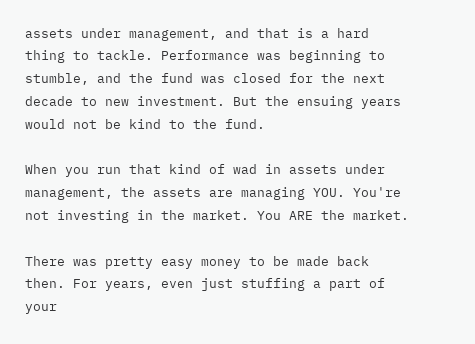assets under management, and that is a hard thing to tackle. Performance was beginning to stumble, and the fund was closed for the next decade to new investment. But the ensuing years would not be kind to the fund.

When you run that kind of wad in assets under management, the assets are managing YOU. You're not investing in the market. You ARE the market.

There was pretty easy money to be made back then. For years, even just stuffing a part of your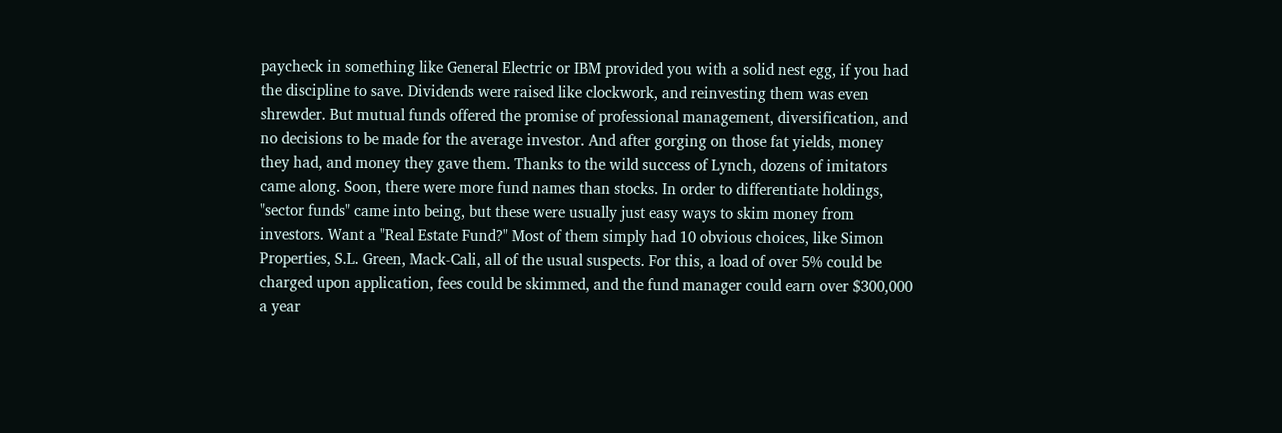paycheck in something like General Electric or IBM provided you with a solid nest egg, if you had the discipline to save. Dividends were raised like clockwork, and reinvesting them was even shrewder. But mutual funds offered the promise of professional management, diversification, and no decisions to be made for the average investor. And after gorging on those fat yields, money they had, and money they gave them. Thanks to the wild success of Lynch, dozens of imitators came along. Soon, there were more fund names than stocks. In order to differentiate holdings, "sector funds" came into being, but these were usually just easy ways to skim money from investors. Want a "Real Estate Fund?" Most of them simply had 10 obvious choices, like Simon Properties, S.L. Green, Mack-Cali, all of the usual suspects. For this, a load of over 5% could be charged upon application, fees could be skimmed, and the fund manager could earn over $300,000 a year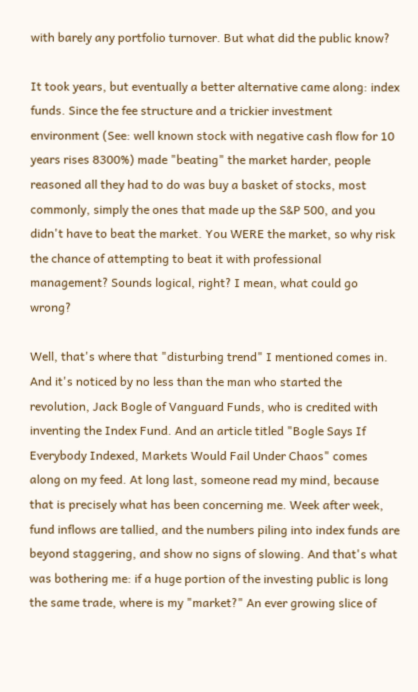with barely any portfolio turnover. But what did the public know?

It took years, but eventually a better alternative came along: index funds. Since the fee structure and a trickier investment environment (See: well known stock with negative cash flow for 10 years rises 8300%) made "beating" the market harder, people reasoned all they had to do was buy a basket of stocks, most commonly, simply the ones that made up the S&P 500, and you didn't have to beat the market. You WERE the market, so why risk the chance of attempting to beat it with professional management? Sounds logical, right? I mean, what could go wrong?

Well, that's where that "disturbing trend" I mentioned comes in. And it's noticed by no less than the man who started the revolution, Jack Bogle of Vanguard Funds, who is credited with inventing the Index Fund. And an article titled "Bogle Says If Everybody Indexed, Markets Would Fail Under Chaos" comes along on my feed. At long last, someone read my mind, because that is precisely what has been concerning me. Week after week, fund inflows are tallied, and the numbers piling into index funds are beyond staggering, and show no signs of slowing. And that's what was bothering me: if a huge portion of the investing public is long the same trade, where is my "market?" An ever growing slice of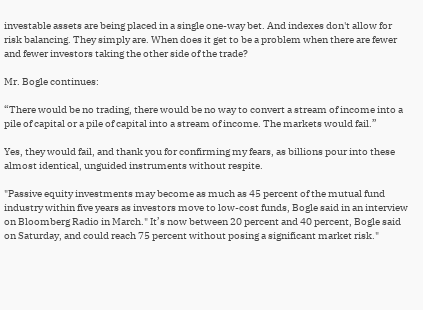investable assets are being placed in a single one-way bet. And indexes don't allow for risk balancing. They simply are. When does it get to be a problem when there are fewer and fewer investors taking the other side of the trade?

Mr. Bogle continues:

“There would be no trading, there would be no way to convert a stream of income into a pile of capital or a pile of capital into a stream of income. The markets would fail.”

Yes, they would fail, and thank you for confirming my fears, as billions pour into these almost identical, unguided instruments without respite.

"Passive equity investments may become as much as 45 percent of the mutual fund industry within five years as investors move to low-cost funds, Bogle said in an interview on Bloomberg Radio in March." It’s now between 20 percent and 40 percent, Bogle said on Saturday, and could reach 75 percent without posing a significant market risk."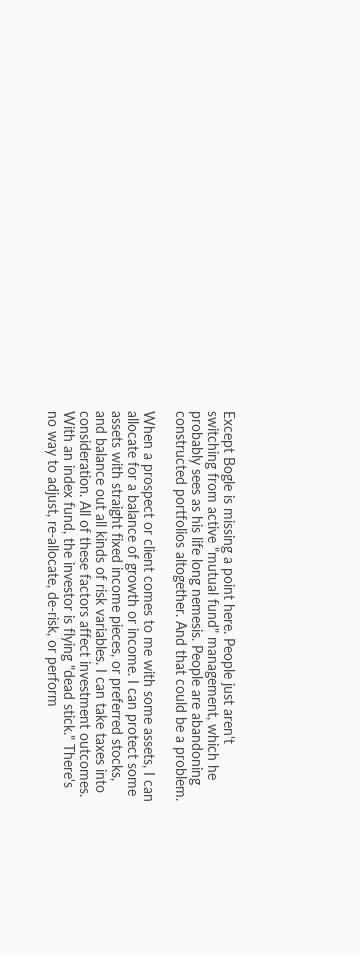Except Bogle is missing a point here. People just aren't switching from active "mutual fund" management, which he probably sees as his life long nemesis. People are abandoning constructed portfolios altogether. And that could be a problem.

When a prospect or client comes to me with some assets, I can allocate for a balance of growth or income. I can protect some assets with straight fixed income pieces, or preferred stocks, and balance out all kinds of risk variables. I can take taxes into consideration. All of these factors affect investment outcomes. With an index fund, the investor is flying "dead stick." There's no way to adjust, re-allocate, de-risk, or perform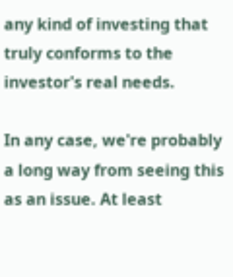any kind of investing that truly conforms to the investor's real needs.

In any case, we're probably a long way from seeing this as an issue. At least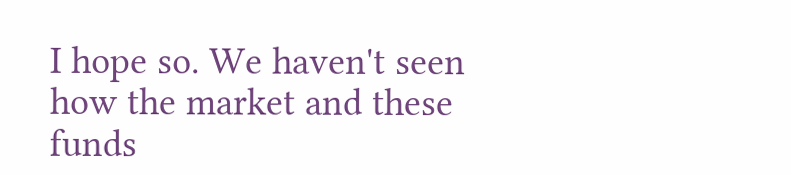I hope so. We haven't seen how the market and these funds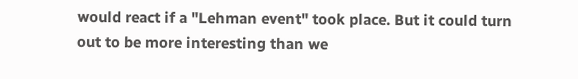would react if a "Lehman event" took place. But it could turn out to be more interesting than we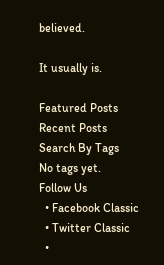believed.

It usually is.

Featured Posts
Recent Posts
Search By Tags
No tags yet.
Follow Us
  • Facebook Classic
  • Twitter Classic
  •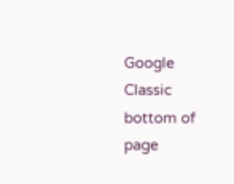Google Classic
bottom of page